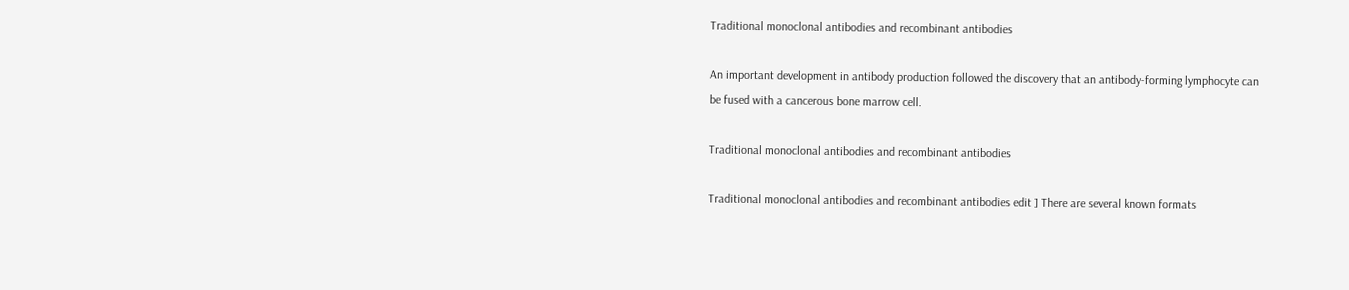Traditional monoclonal antibodies and recombinant antibodies

An important development in antibody production followed the discovery that an antibody-forming lymphocyte can be fused with a cancerous bone marrow cell.

Traditional monoclonal antibodies and recombinant antibodies

Traditional monoclonal antibodies and recombinant antibodies edit ] There are several known formats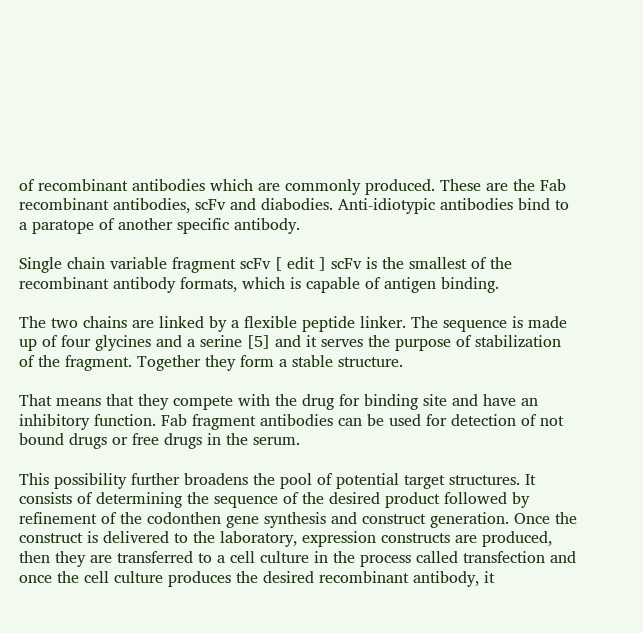of recombinant antibodies which are commonly produced. These are the Fab recombinant antibodies, scFv and diabodies. Anti-idiotypic antibodies bind to a paratope of another specific antibody.

Single chain variable fragment scFv [ edit ] scFv is the smallest of the recombinant antibody formats, which is capable of antigen binding.

The two chains are linked by a flexible peptide linker. The sequence is made up of four glycines and a serine [5] and it serves the purpose of stabilization of the fragment. Together they form a stable structure.

That means that they compete with the drug for binding site and have an inhibitory function. Fab fragment antibodies can be used for detection of not bound drugs or free drugs in the serum.

This possibility further broadens the pool of potential target structures. It consists of determining the sequence of the desired product followed by refinement of the codonthen gene synthesis and construct generation. Once the construct is delivered to the laboratory, expression constructs are produced, then they are transferred to a cell culture in the process called transfection and once the cell culture produces the desired recombinant antibody, it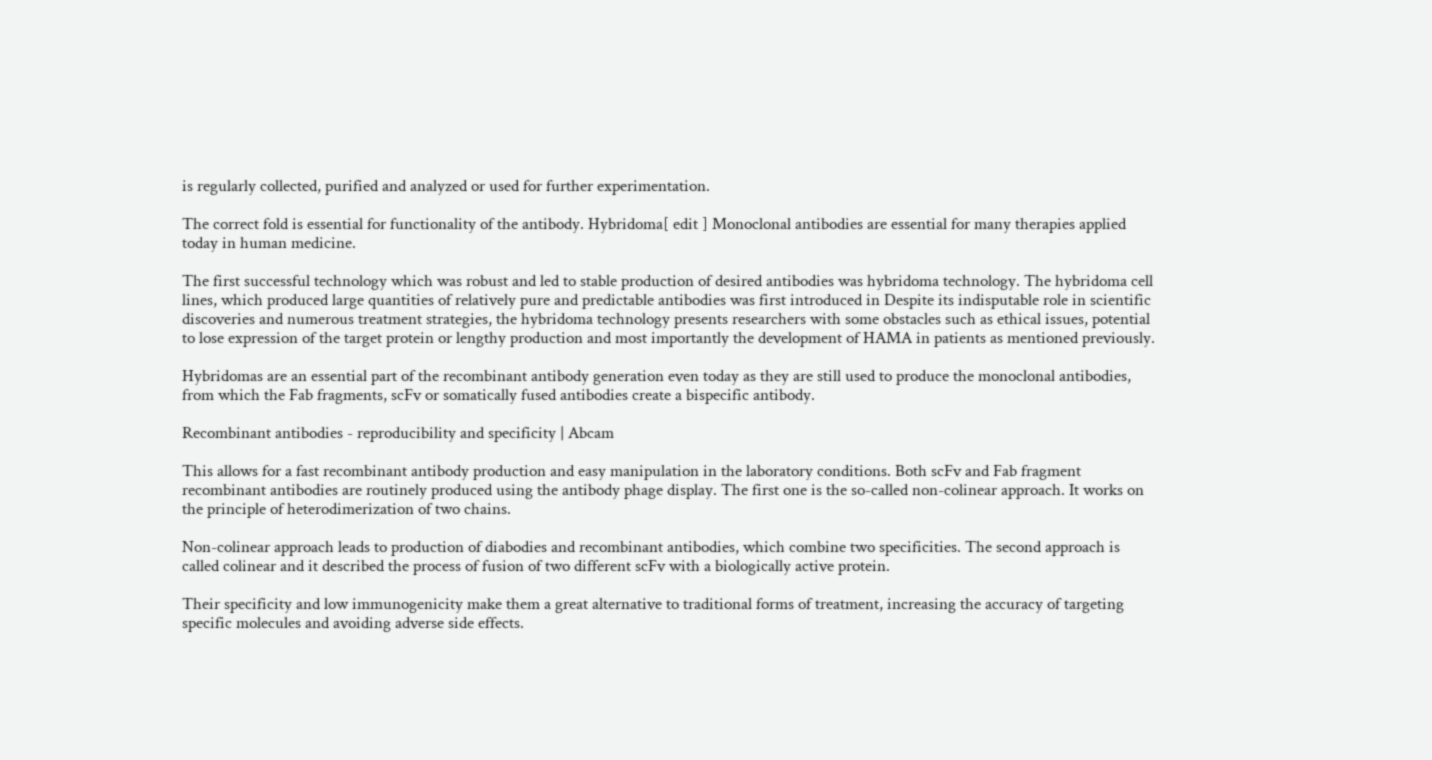is regularly collected, purified and analyzed or used for further experimentation.

The correct fold is essential for functionality of the antibody. Hybridoma[ edit ] Monoclonal antibodies are essential for many therapies applied today in human medicine.

The first successful technology which was robust and led to stable production of desired antibodies was hybridoma technology. The hybridoma cell lines, which produced large quantities of relatively pure and predictable antibodies was first introduced in Despite its indisputable role in scientific discoveries and numerous treatment strategies, the hybridoma technology presents researchers with some obstacles such as ethical issues, potential to lose expression of the target protein or lengthy production and most importantly the development of HAMA in patients as mentioned previously.

Hybridomas are an essential part of the recombinant antibody generation even today as they are still used to produce the monoclonal antibodies, from which the Fab fragments, scFv or somatically fused antibodies create a bispecific antibody.

Recombinant antibodies - reproducibility and specificity | Abcam

This allows for a fast recombinant antibody production and easy manipulation in the laboratory conditions. Both scFv and Fab fragment recombinant antibodies are routinely produced using the antibody phage display. The first one is the so-called non-colinear approach. It works on the principle of heterodimerization of two chains.

Non-colinear approach leads to production of diabodies and recombinant antibodies, which combine two specificities. The second approach is called colinear and it described the process of fusion of two different scFv with a biologically active protein.

Their specificity and low immunogenicity make them a great alternative to traditional forms of treatment, increasing the accuracy of targeting specific molecules and avoiding adverse side effects.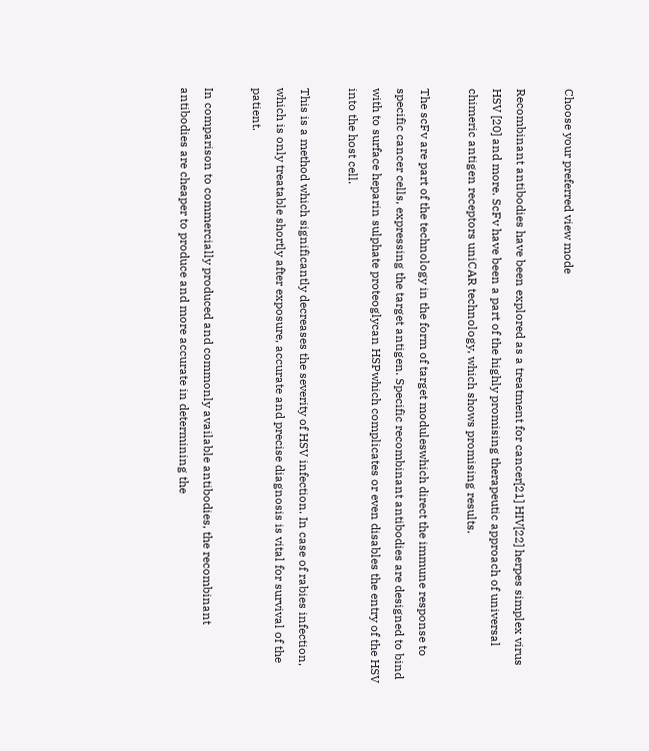Choose your preferred view mode

Recombinant antibodies have been explored as a treatment for cancer[21] HIV[22] herpes simplex virus HSV [20] and more. ScFv have been a part of the highly promising therapeutic approach of universal chimeric antigen receptors uniCAR technology, which shows promising results.

The scFv are part of the technology in the form of target moduleswhich direct the immune response to specific cancer cells, expressing the target antigen. Specific recombinant antibodies are designed to bind with to surface heparin sulphate proteoglycan HSPwhich complicates or even disables the entry of the HSV into the host cell.

This is a method which significantly decreases the severity of HSV infection. In case of rabies infection, which is only treatable shortly after exposure, accurate and precise diagnosis is vital for survival of the patient.

In comparison to commercially produced and commonly available antibodies, the recombinant antibodies are cheaper to produce and more accurate in determining the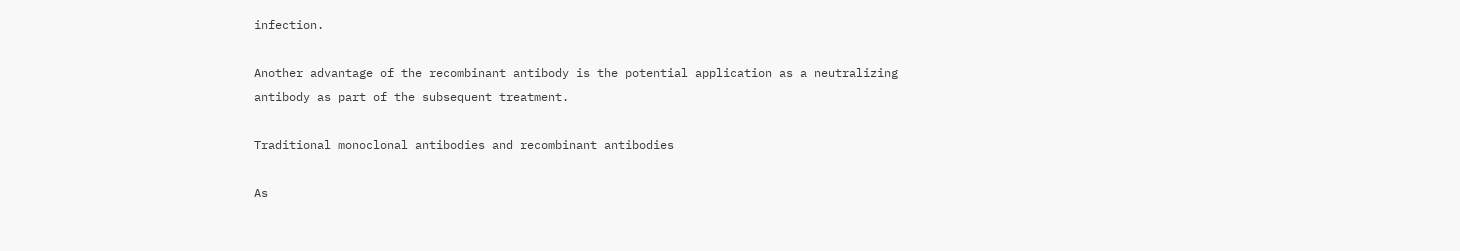infection.

Another advantage of the recombinant antibody is the potential application as a neutralizing antibody as part of the subsequent treatment.

Traditional monoclonal antibodies and recombinant antibodies

As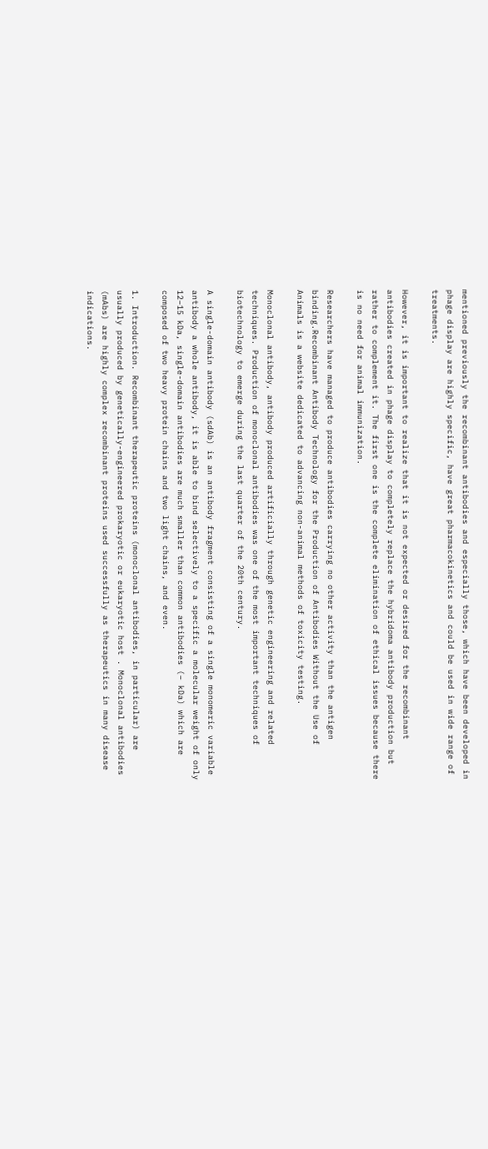mentioned previously the recombinant antibodies and especially those, which have been developed in phage display are highly specific, have great pharmacokinetics and could be used in wide range of treatments.

However, it is important to realize that it is not expected or desired for the recombinant antibodies created in phage display to completely replace the hybridoma antibody production but rather to complement it. The first one is the complete elimination of ethical issues because there is no need for animal immunization.

Researchers have managed to produce antibodies carrying no other activity than the antigen binding.Recombinant Antibody Technology for the Production of Antibodies Without the Use of Animals is a website dedicated to advancing non-animal methods of toxicity testing.

Monoclonal antibody, antibody produced artificially through genetic engineering and related techniques. Production of monoclonal antibodies was one of the most important techniques of biotechnology to emerge during the last quarter of the 20th century.

A single-domain antibody (sdAb) is an antibody fragment consisting of a single monomeric variable antibody a whole antibody, it is able to bind selectively to a specific a molecular weight of only 12–15 kDa, single-domain antibodies are much smaller than common antibodies (– kDa) which are composed of two heavy protein chains and two light chains, and even.

1. Introduction. Recombinant therapeutic proteins (monoclonal antibodies, in particular) are usually produced by genetically-engineered prokaryotic or eukaryotic host . Monoclonal antibodies (mAbs) are highly complex recombinant proteins used successfully as therapeutics in many disease indications.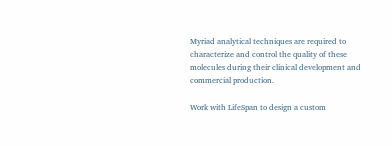Myriad analytical techniques are required to characterize and control the quality of these molecules during their clinical development and commercial production.

Work with LifeSpan to design a custom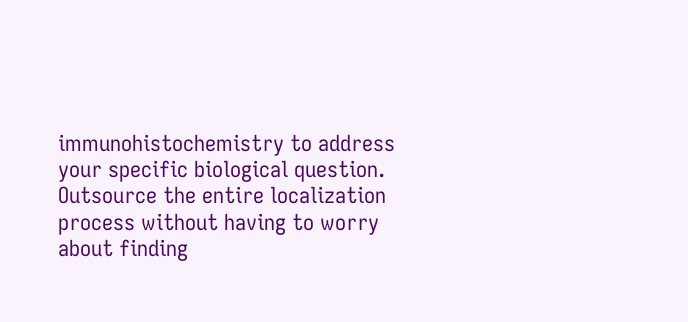immunohistochemistry to address your specific biological question. Outsource the entire localization process without having to worry about finding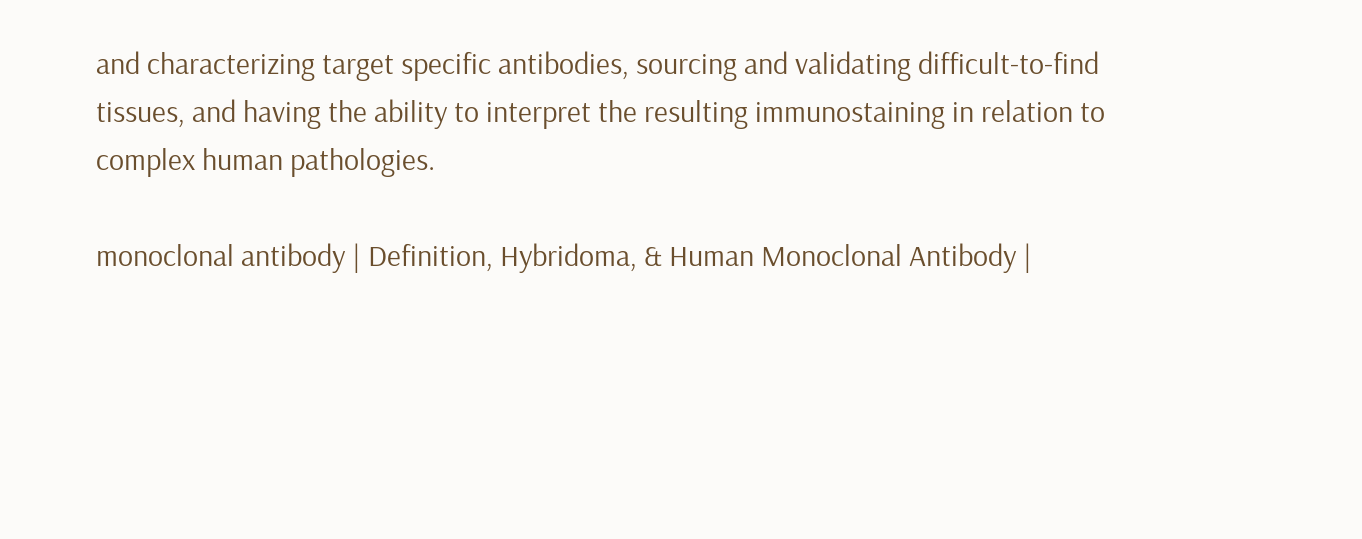and characterizing target specific antibodies, sourcing and validating difficult-to-find tissues, and having the ability to interpret the resulting immunostaining in relation to complex human pathologies.

monoclonal antibody | Definition, Hybridoma, & Human Monoclonal Antibody |